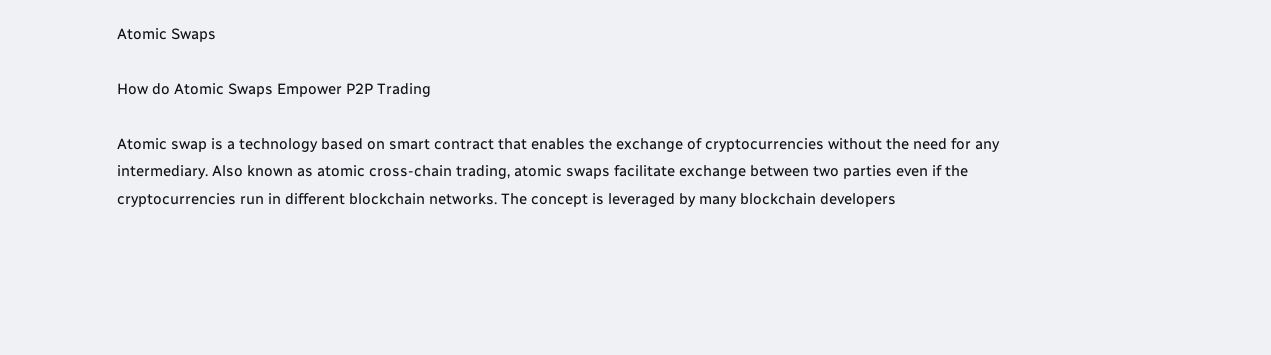Atomic Swaps

How do Atomic Swaps Empower P2P Trading

Atomic swap is a technology based on smart contract that enables the exchange of cryptocurrencies without the need for any intermediary. Also known as atomic cross-chain trading, atomic swaps facilitate exchange between two parties even if the cryptocurrencies run in different blockchain networks. The concept is leveraged by many blockchain developers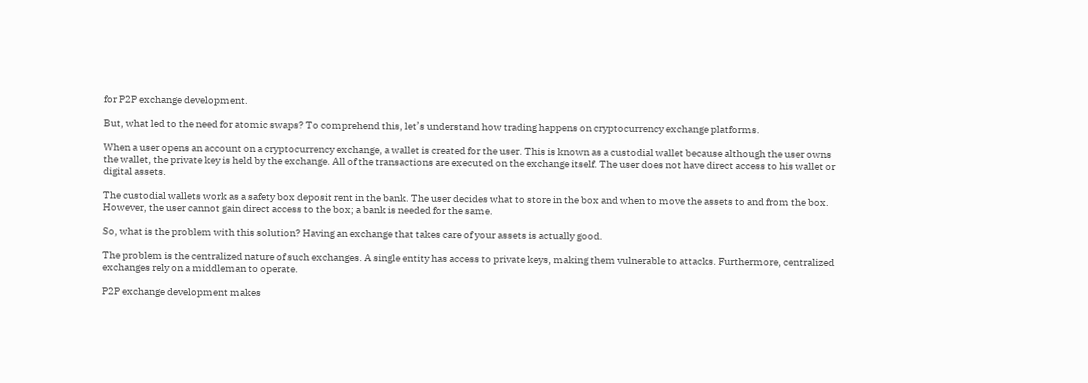for P2P exchange development.

But, what led to the need for atomic swaps? To comprehend this, let’s understand how trading happens on cryptocurrency exchange platforms.

When a user opens an account on a cryptocurrency exchange, a wallet is created for the user. This is known as a custodial wallet because although the user owns the wallet, the private key is held by the exchange. All of the transactions are executed on the exchange itself. The user does not have direct access to his wallet or digital assets.

The custodial wallets work as a safety box deposit rent in the bank. The user decides what to store in the box and when to move the assets to and from the box. However, the user cannot gain direct access to the box; a bank is needed for the same.

So, what is the problem with this solution? Having an exchange that takes care of your assets is actually good.

The problem is the centralized nature of such exchanges. A single entity has access to private keys, making them vulnerable to attacks. Furthermore, centralized exchanges rely on a middleman to operate.

P2P exchange development makes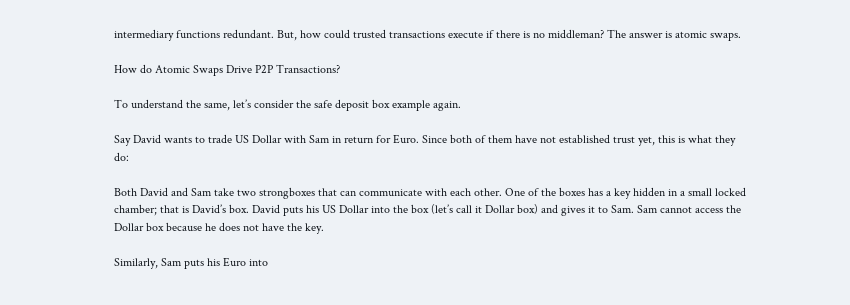intermediary functions redundant. But, how could trusted transactions execute if there is no middleman? The answer is atomic swaps.

How do Atomic Swaps Drive P2P Transactions?

To understand the same, let’s consider the safe deposit box example again.

Say David wants to trade US Dollar with Sam in return for Euro. Since both of them have not established trust yet, this is what they do:

Both David and Sam take two strongboxes that can communicate with each other. One of the boxes has a key hidden in a small locked chamber; that is David’s box. David puts his US Dollar into the box (let’s call it Dollar box) and gives it to Sam. Sam cannot access the Dollar box because he does not have the key.

Similarly, Sam puts his Euro into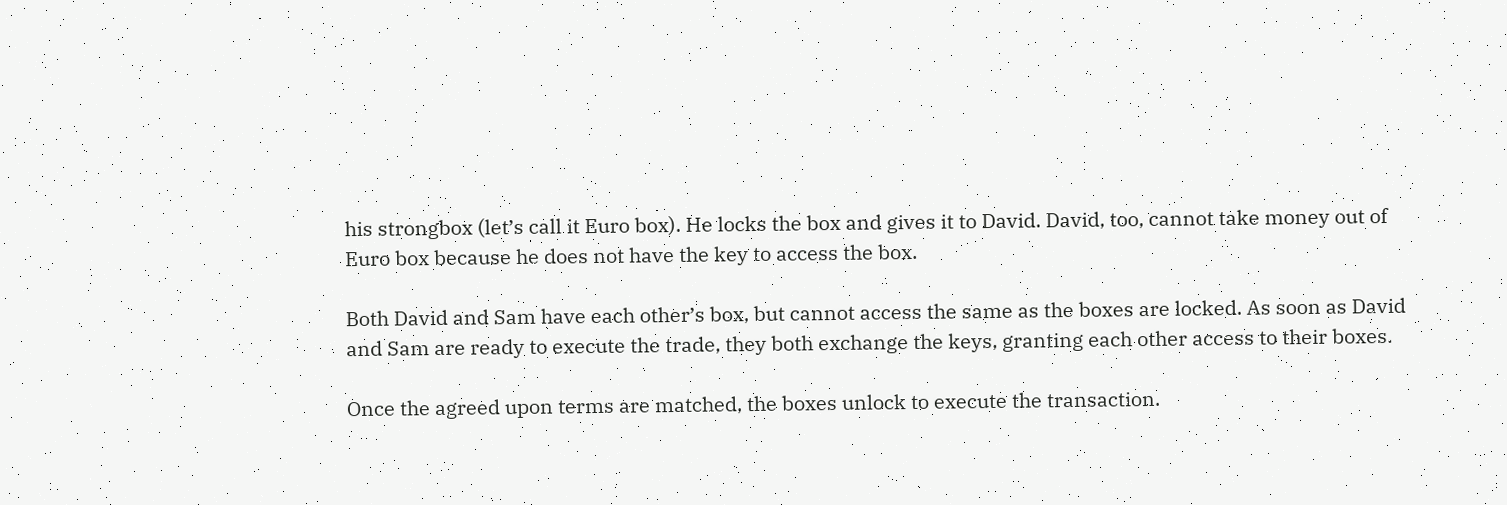his strongbox (let’s call it Euro box). He locks the box and gives it to David. David, too, cannot take money out of Euro box because he does not have the key to access the box.

Both David and Sam have each other’s box, but cannot access the same as the boxes are locked. As soon as David and Sam are ready to execute the trade, they both exchange the keys, granting each other access to their boxes.

Once the agreed upon terms are matched, the boxes unlock to execute the transaction.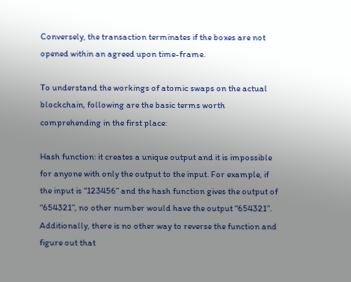Conversely, the transaction terminates if the boxes are not opened within an agreed upon time-frame.

To understand the workings of atomic swaps on the actual blockchain, following are the basic terms worth comprehending in the first place:

Hash function: it creates a unique output and it is impossible for anyone with only the output to the input. For example, if the input is “123456” and the hash function gives the output of “654321”, no other number would have the output “654321”. Additionally, there is no other way to reverse the function and figure out that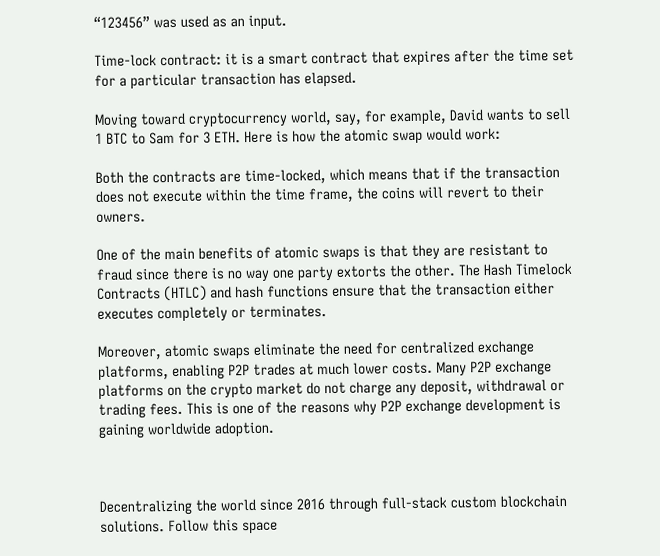“123456” was used as an input.

Time-lock contract: it is a smart contract that expires after the time set for a particular transaction has elapsed.

Moving toward cryptocurrency world, say, for example, David wants to sell 1 BTC to Sam for 3 ETH. Here is how the atomic swap would work:

Both the contracts are time-locked, which means that if the transaction does not execute within the time frame, the coins will revert to their owners.

One of the main benefits of atomic swaps is that they are resistant to fraud since there is no way one party extorts the other. The Hash Timelock Contracts (HTLC) and hash functions ensure that the transaction either executes completely or terminates.

Moreover, atomic swaps eliminate the need for centralized exchange platforms, enabling P2P trades at much lower costs. Many P2P exchange platforms on the crypto market do not charge any deposit, withdrawal or trading fees. This is one of the reasons why P2P exchange development is gaining worldwide adoption.



Decentralizing the world since 2016 through full-stack custom blockchain solutions. Follow this space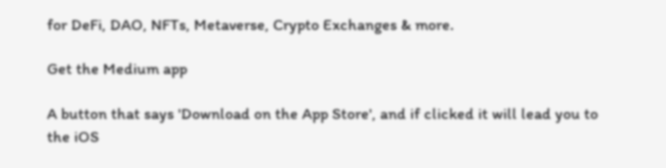for DeFi, DAO, NFTs, Metaverse, Crypto Exchanges & more.

Get the Medium app

A button that says 'Download on the App Store', and if clicked it will lead you to the iOS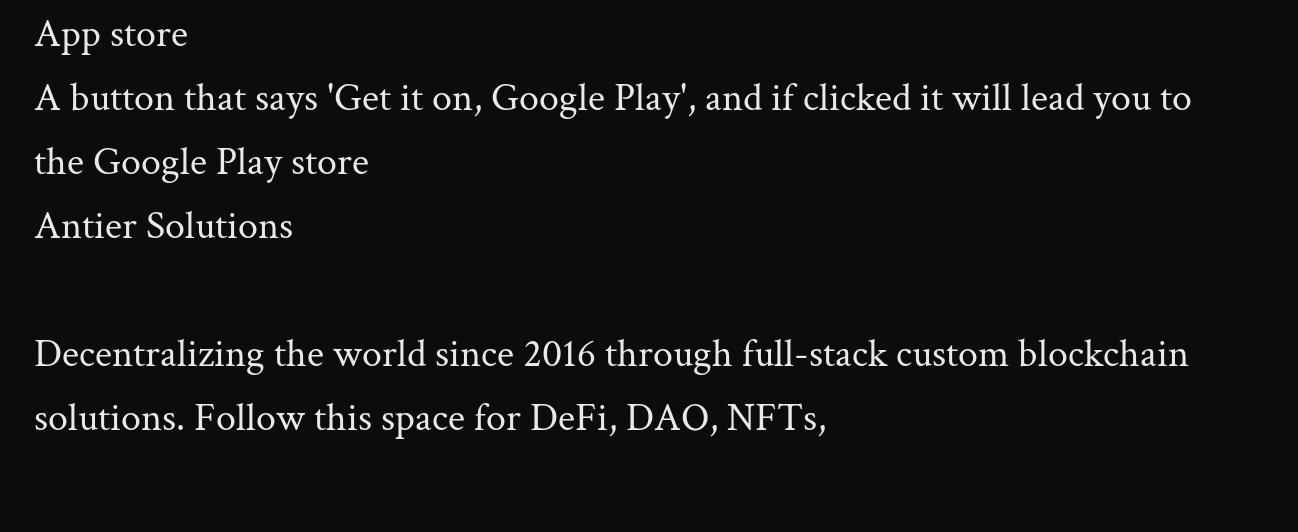App store
A button that says 'Get it on, Google Play', and if clicked it will lead you to the Google Play store
Antier Solutions

Decentralizing the world since 2016 through full-stack custom blockchain solutions. Follow this space for DeFi, DAO, NFTs,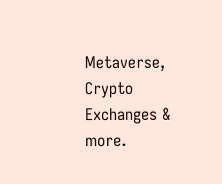Metaverse, Crypto Exchanges & more.